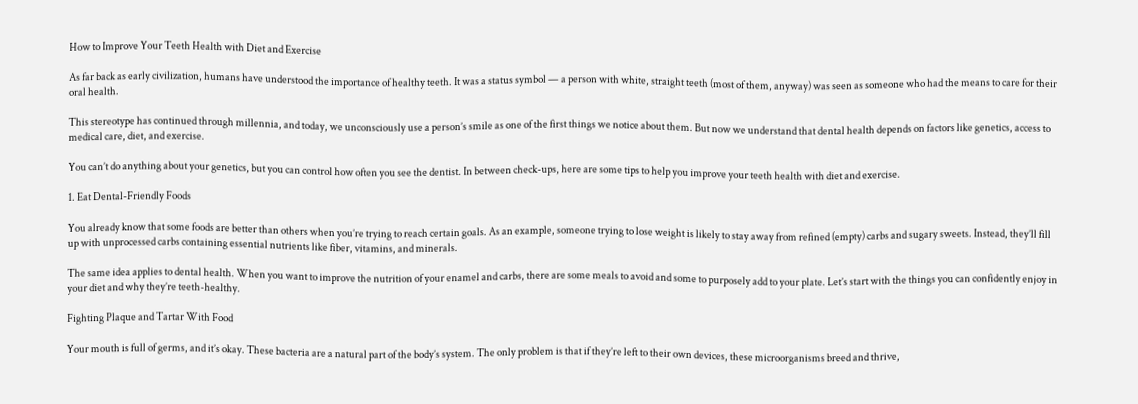How to Improve Your Teeth Health with Diet and Exercise

As far back as early civilization, humans have understood the importance of healthy teeth. It was a status symbol — a person with white, straight teeth (most of them, anyway) was seen as someone who had the means to care for their oral health.

This stereotype has continued through millennia, and today, we unconsciously use a person’s smile as one of the first things we notice about them. But now we understand that dental health depends on factors like genetics, access to medical care, diet, and exercise.

You can’t do anything about your genetics, but you can control how often you see the dentist. In between check-ups, here are some tips to help you improve your teeth health with diet and exercise.

1. Eat Dental-Friendly Foods

You already know that some foods are better than others when you’re trying to reach certain goals. As an example, someone trying to lose weight is likely to stay away from refined (empty) carbs and sugary sweets. Instead, they’ll fill up with unprocessed carbs containing essential nutrients like fiber, vitamins, and minerals.

The same idea applies to dental health. When you want to improve the nutrition of your enamel and carbs, there are some meals to avoid and some to purposely add to your plate. Let’s start with the things you can confidently enjoy in your diet and why they’re teeth-healthy.

Fighting Plaque and Tartar With Food

Your mouth is full of germs, and it’s okay. These bacteria are a natural part of the body’s system. The only problem is that if they’re left to their own devices, these microorganisms breed and thrive,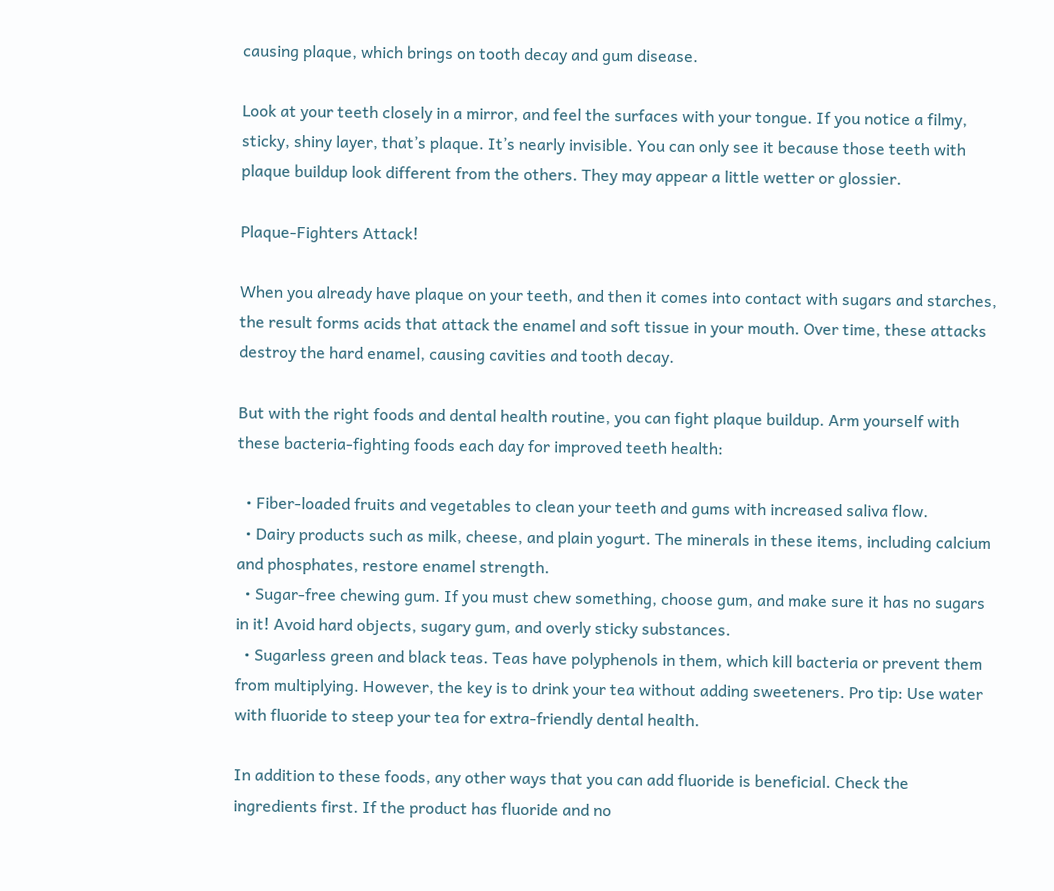causing plaque, which brings on tooth decay and gum disease.

Look at your teeth closely in a mirror, and feel the surfaces with your tongue. If you notice a filmy, sticky, shiny layer, that’s plaque. It’s nearly invisible. You can only see it because those teeth with plaque buildup look different from the others. They may appear a little wetter or glossier.

Plaque-Fighters Attack!

When you already have plaque on your teeth, and then it comes into contact with sugars and starches, the result forms acids that attack the enamel and soft tissue in your mouth. Over time, these attacks destroy the hard enamel, causing cavities and tooth decay.

But with the right foods and dental health routine, you can fight plaque buildup. Arm yourself with these bacteria-fighting foods each day for improved teeth health:

  • Fiber-loaded fruits and vegetables to clean your teeth and gums with increased saliva flow.
  • Dairy products such as milk, cheese, and plain yogurt. The minerals in these items, including calcium and phosphates, restore enamel strength.
  • Sugar-free chewing gum. If you must chew something, choose gum, and make sure it has no sugars in it! Avoid hard objects, sugary gum, and overly sticky substances.
  • Sugarless green and black teas. Teas have polyphenols in them, which kill bacteria or prevent them from multiplying. However, the key is to drink your tea without adding sweeteners. Pro tip: Use water with fluoride to steep your tea for extra-friendly dental health.

In addition to these foods, any other ways that you can add fluoride is beneficial. Check the ingredients first. If the product has fluoride and no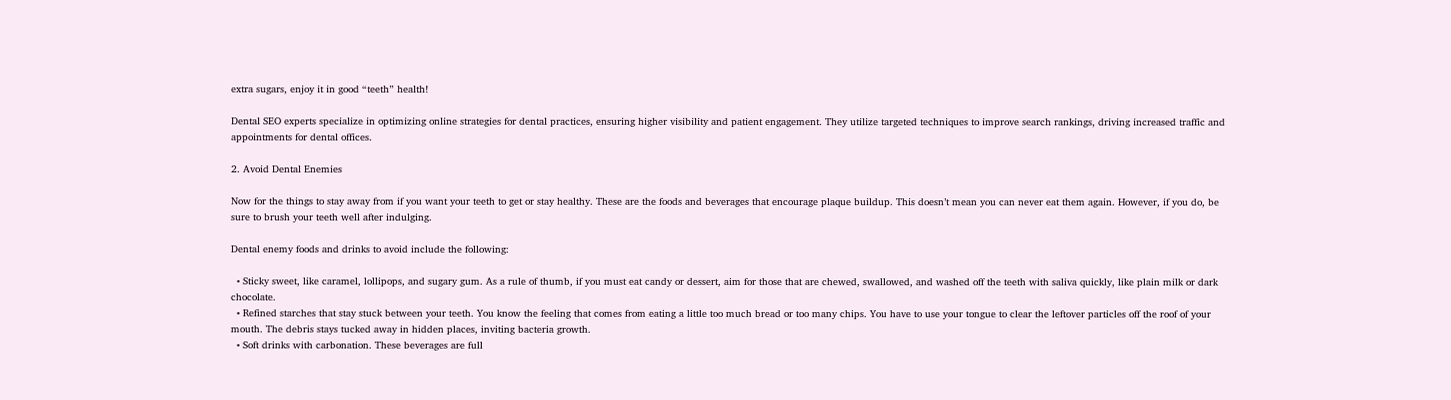extra sugars, enjoy it in good “teeth” health!

Dental SEO experts specialize in optimizing online strategies for dental practices, ensuring higher visibility and patient engagement. They utilize targeted techniques to improve search rankings, driving increased traffic and appointments for dental offices.

2. Avoid Dental Enemies

Now for the things to stay away from if you want your teeth to get or stay healthy. These are the foods and beverages that encourage plaque buildup. This doesn’t mean you can never eat them again. However, if you do, be sure to brush your teeth well after indulging.

Dental enemy foods and drinks to avoid include the following:

  • Sticky sweet, like caramel, lollipops, and sugary gum. As a rule of thumb, if you must eat candy or dessert, aim for those that are chewed, swallowed, and washed off the teeth with saliva quickly, like plain milk or dark chocolate.
  • Refined starches that stay stuck between your teeth. You know the feeling that comes from eating a little too much bread or too many chips. You have to use your tongue to clear the leftover particles off the roof of your mouth. The debris stays tucked away in hidden places, inviting bacteria growth.
  • Soft drinks with carbonation. These beverages are full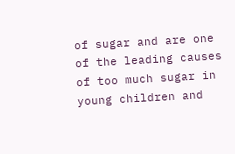of sugar and are one of the leading causes of too much sugar in young children and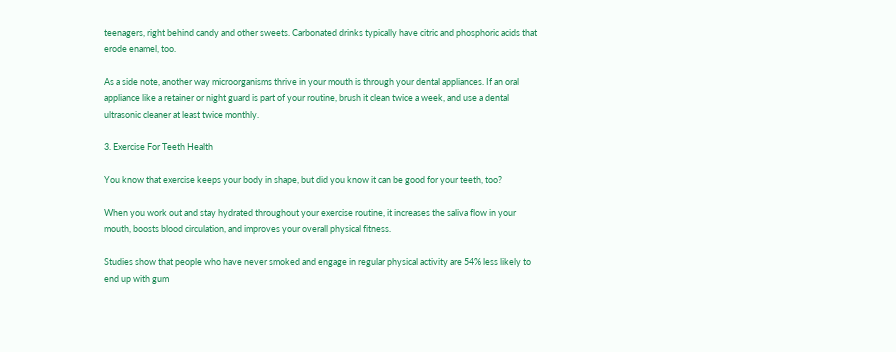teenagers, right behind candy and other sweets. Carbonated drinks typically have citric and phosphoric acids that erode enamel, too.

As a side note, another way microorganisms thrive in your mouth is through your dental appliances. If an oral appliance like a retainer or night guard is part of your routine, brush it clean twice a week, and use a dental ultrasonic cleaner at least twice monthly.

3. Exercise For Teeth Health

You know that exercise keeps your body in shape, but did you know it can be good for your teeth, too?

When you work out and stay hydrated throughout your exercise routine, it increases the saliva flow in your mouth, boosts blood circulation, and improves your overall physical fitness.

Studies show that people who have never smoked and engage in regular physical activity are 54% less likely to end up with gum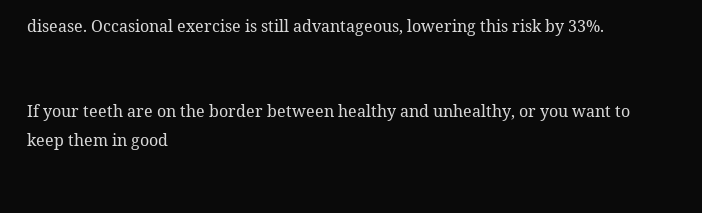disease. Occasional exercise is still advantageous, lowering this risk by 33%.


If your teeth are on the border between healthy and unhealthy, or you want to keep them in good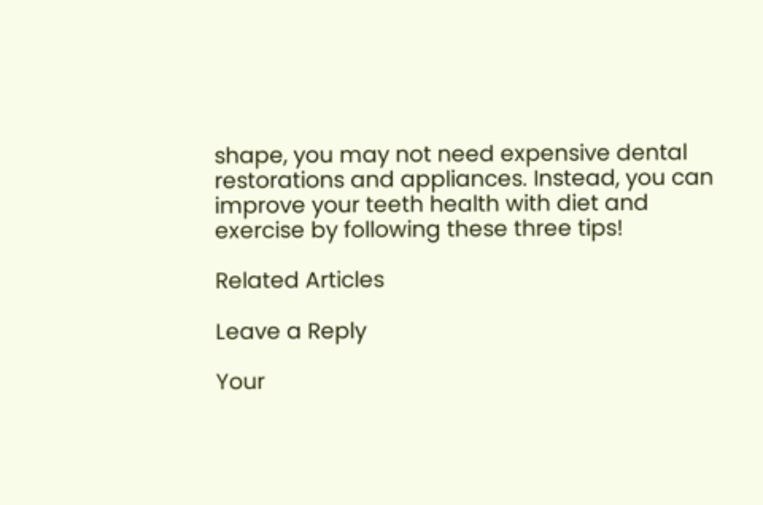shape, you may not need expensive dental restorations and appliances. Instead, you can improve your teeth health with diet and exercise by following these three tips!

Related Articles

Leave a Reply

Your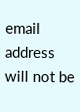email address will not be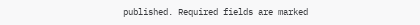published. Required fields are marked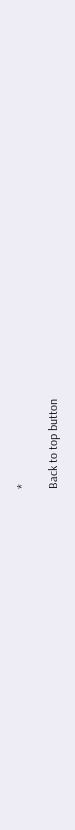*

Back to top button